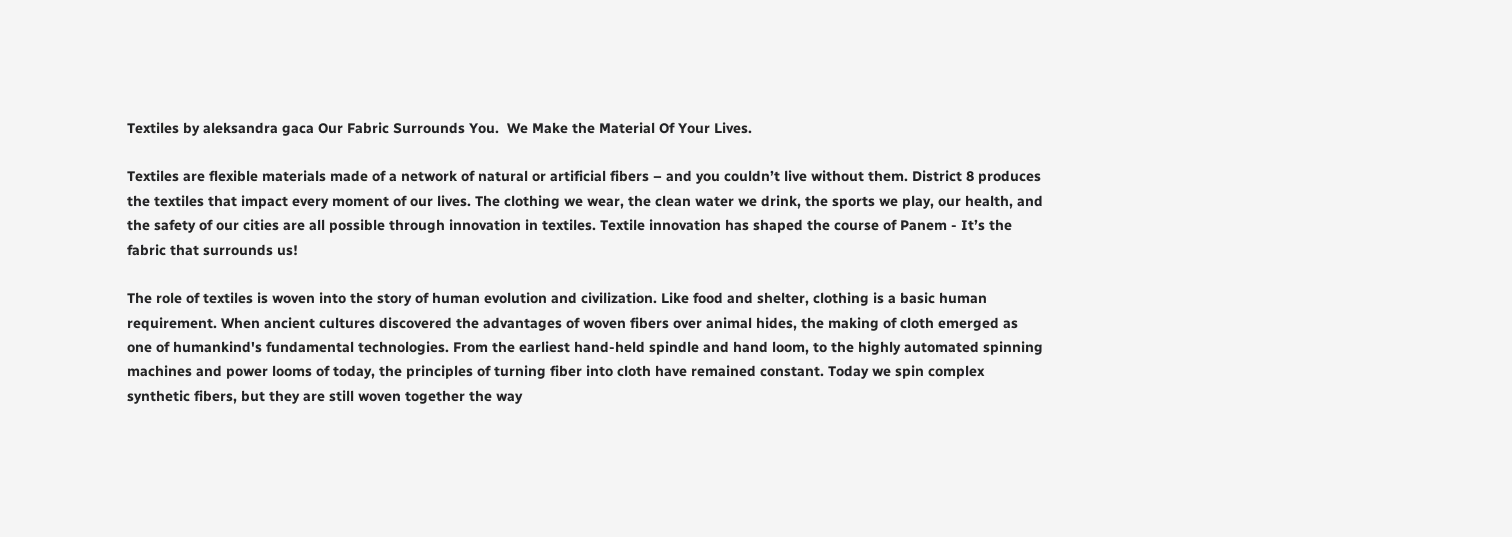Textiles by aleksandra gaca Our Fabric Surrounds You.  We Make the Material Of Your Lives.

Textiles are flexible materials made of a network of natural or artificial fibers – and you couldn’t live without them. District 8 produces the textiles that impact every moment of our lives. The clothing we wear, the clean water we drink, the sports we play, our health, and the safety of our cities are all possible through innovation in textiles. Textile innovation has shaped the course of Panem - It’s the fabric that surrounds us!

The role of textiles is woven into the story of human evolution and civilization. Like food and shelter, clothing is a basic human requirement. When ancient cultures discovered the advantages of woven fibers over animal hides, the making of cloth emerged as one of humankind's fundamental technologies. From the earliest hand-held spindle and hand loom, to the highly automated spinning machines and power looms of today, the principles of turning fiber into cloth have remained constant. Today we spin complex synthetic fibers, but they are still woven together the way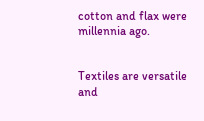cotton and flax were millennia ago.


Textiles are versatile and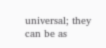universal; they can be as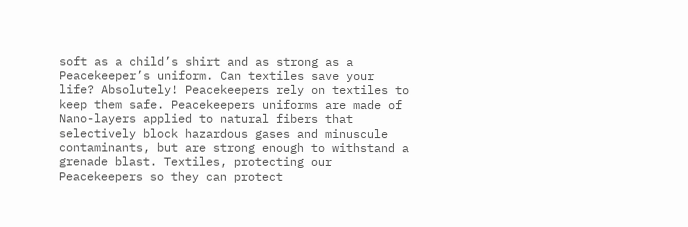soft as a child’s shirt and as strong as a Peacekeeper’s uniform. Can textiles save your life? Absolutely! Peacekeepers rely on textiles to keep them safe. Peacekeepers uniforms are made of Nano-layers applied to natural fibers that selectively block hazardous gases and minuscule contaminants, but are strong enough to withstand a grenade blast. Textiles, protecting our Peacekeepers so they can protect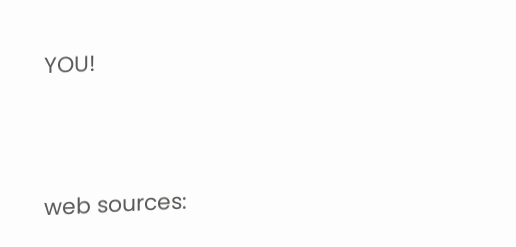YOU!




web sources: